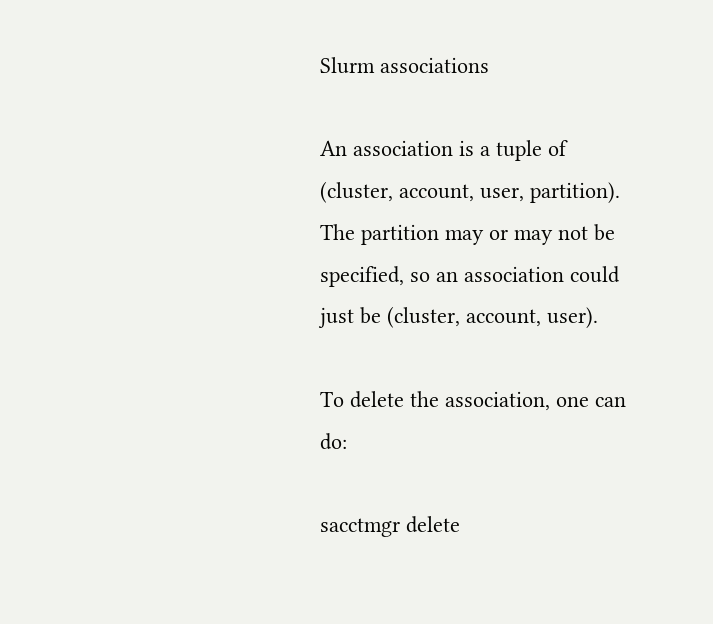Slurm associations

An association is a tuple of (cluster, account, user, partition). The partition may or may not be specified, so an association could just be (cluster, account, user).

To delete the association, one can do:

sacctmgr delete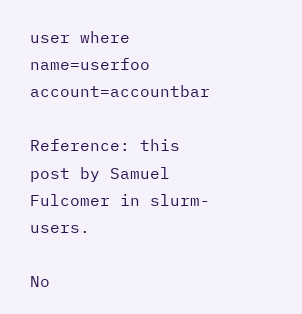user where name=userfoo account=accountbar

Reference: this post by Samuel Fulcomer in slurm-users.

No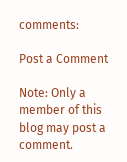comments:

Post a Comment

Note: Only a member of this blog may post a comment.